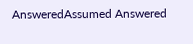AnsweredAssumed Answered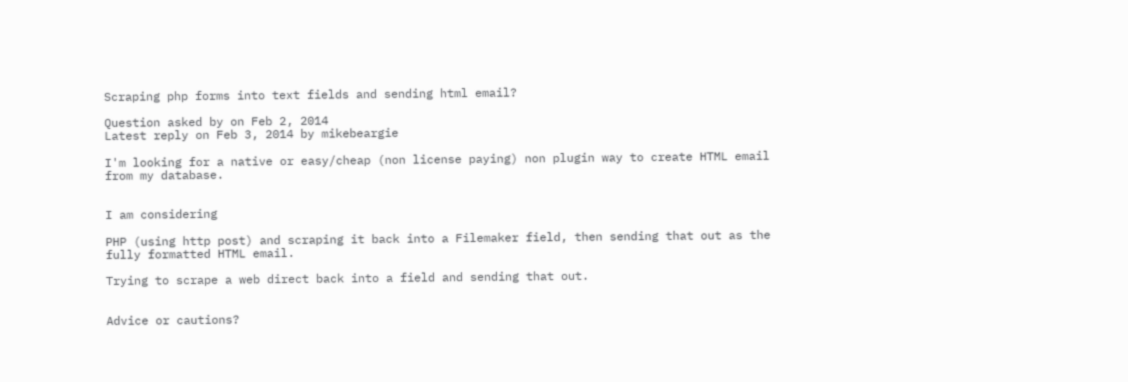Scraping php forms into text fields and sending html email?

Question asked by on Feb 2, 2014
Latest reply on Feb 3, 2014 by mikebeargie

I'm looking for a native or easy/cheap (non license paying) non plugin way to create HTML email from my database.


I am considering

PHP (using http post) and scraping it back into a Filemaker field, then sending that out as the fully formatted HTML email.

Trying to scrape a web direct back into a field and sending that out.


Advice or cautions?